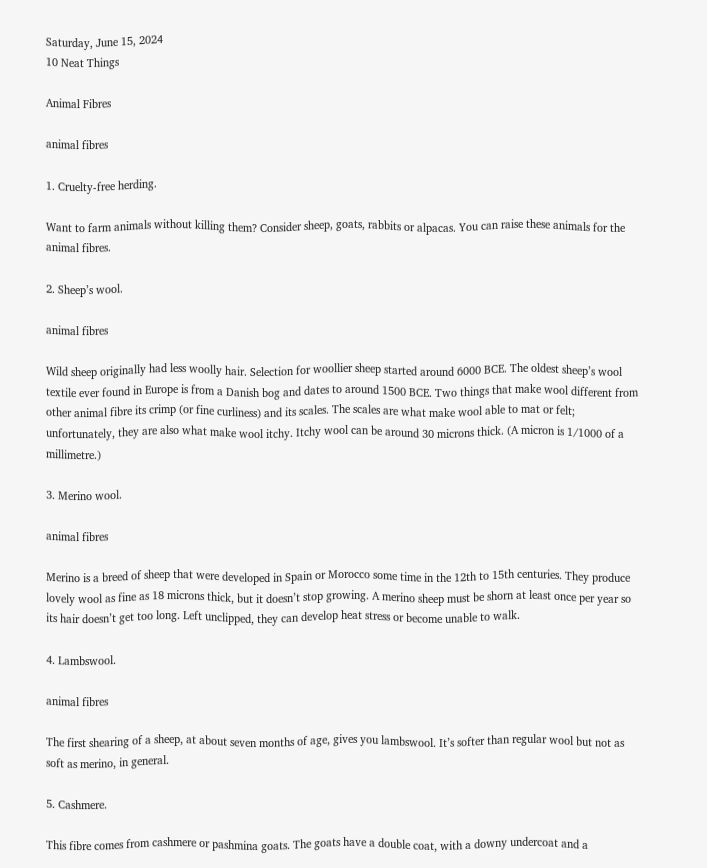Saturday, June 15, 2024
10 Neat Things

Animal Fibres

animal fibres

1. Cruelty-free herding.

Want to farm animals without killing them? Consider sheep, goats, rabbits or alpacas. You can raise these animals for the animal fibres.

2. Sheep’s wool.

animal fibres

Wild sheep originally had less woolly hair. Selection for woollier sheep started around 6000 BCE. The oldest sheep’s wool textile ever found in Europe is from a Danish bog and dates to around 1500 BCE. Two things that make wool different from other animal fibre its crimp (or fine curliness) and its scales. The scales are what make wool able to mat or felt; unfortunately, they are also what make wool itchy. Itchy wool can be around 30 microns thick. (A micron is 1/1000 of a millimetre.)

3. Merino wool.

animal fibres

Merino is a breed of sheep that were developed in Spain or Morocco some time in the 12th to 15th centuries. They produce lovely wool as fine as 18 microns thick, but it doesn’t stop growing. A merino sheep must be shorn at least once per year so its hair doesn’t get too long. Left unclipped, they can develop heat stress or become unable to walk.

4. Lambswool.

animal fibres

The first shearing of a sheep, at about seven months of age, gives you lambswool. It’s softer than regular wool but not as soft as merino, in general.

5. Cashmere.

This fibre comes from cashmere or pashmina goats. The goats have a double coat, with a downy undercoat and a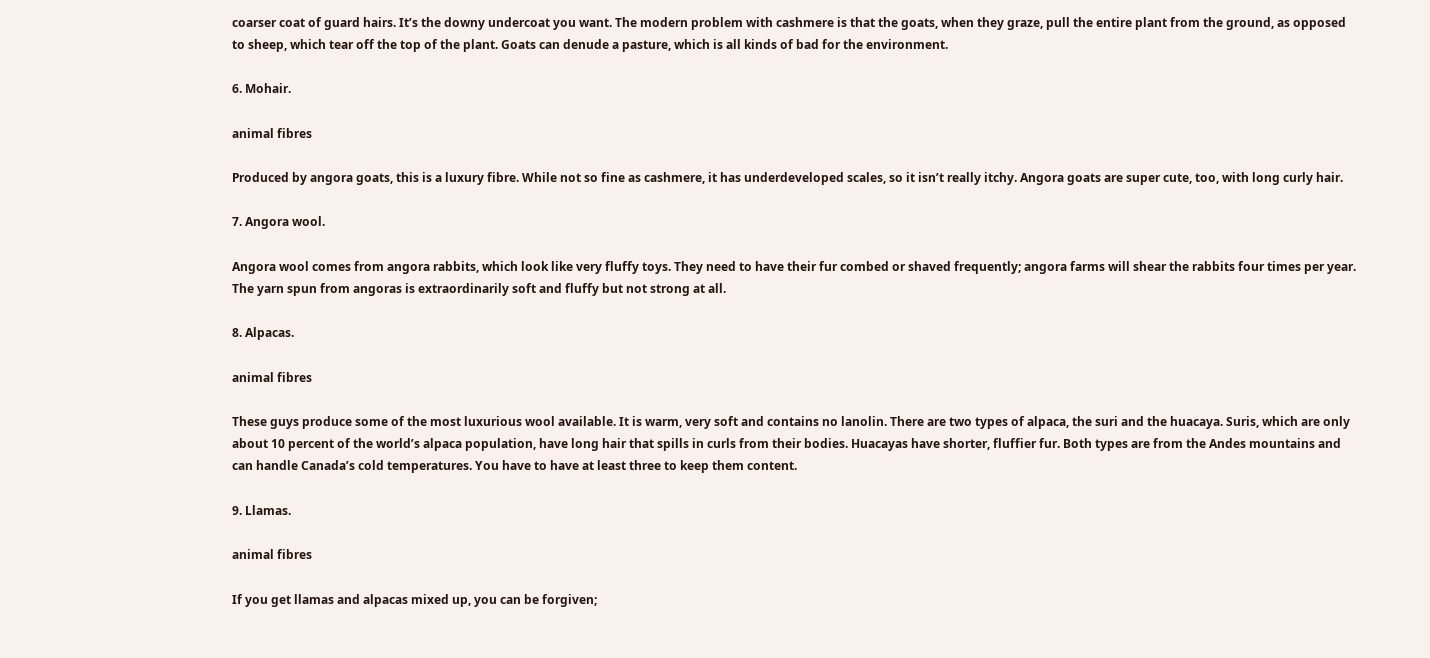coarser coat of guard hairs. It’s the downy undercoat you want. The modern problem with cashmere is that the goats, when they graze, pull the entire plant from the ground, as opposed to sheep, which tear off the top of the plant. Goats can denude a pasture, which is all kinds of bad for the environment.

6. Mohair.

animal fibres

Produced by angora goats, this is a luxury fibre. While not so fine as cashmere, it has underdeveloped scales, so it isn’t really itchy. Angora goats are super cute, too, with long curly hair.

7. Angora wool.

Angora wool comes from angora rabbits, which look like very fluffy toys. They need to have their fur combed or shaved frequently; angora farms will shear the rabbits four times per year. The yarn spun from angoras is extraordinarily soft and fluffy but not strong at all.

8. Alpacas.

animal fibres

These guys produce some of the most luxurious wool available. It is warm, very soft and contains no lanolin. There are two types of alpaca, the suri and the huacaya. Suris, which are only about 10 percent of the world’s alpaca population, have long hair that spills in curls from their bodies. Huacayas have shorter, fluffier fur. Both types are from the Andes mountains and can handle Canada’s cold temperatures. You have to have at least three to keep them content.

9. Llamas.

animal fibres

If you get llamas and alpacas mixed up, you can be forgiven;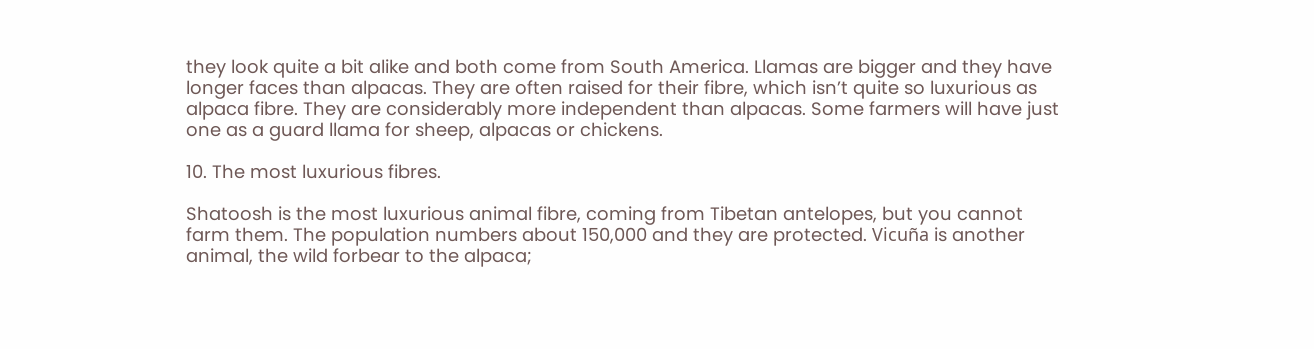they look quite a bit alike and both come from South America. Llamas are bigger and they have longer faces than alpacas. They are often raised for their fibre, which isn’t quite so luxurious as alpaca fibre. They are considerably more independent than alpacas. Some farmers will have just one as a guard llama for sheep, alpacas or chickens.

10. The most luxurious fibres.

Shatoosh is the most luxurious animal fibre, coming from Tibetan antelopes, but you cannot farm them. The population numbers about 150,000 and they are protected. Vicuña is another animal, the wild forbear to the alpaca;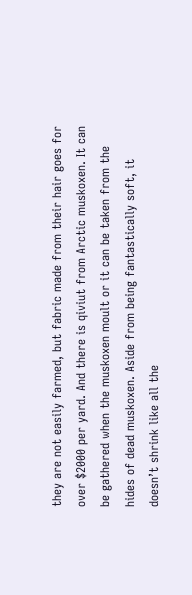they are not easily farmed, but fabric made from their hair goes for over $2000 per yard. And there is qiviut from Arctic muskoxen. It can be gathered when the muskoxen moult or it can be taken from the hides of dead muskoxen. Aside from being fantastically soft, it doesn’t shrink like all the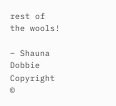rest of the wools!

– Shauna Dobbie Copyright ©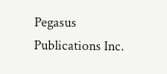Pegasus Publications Inc.